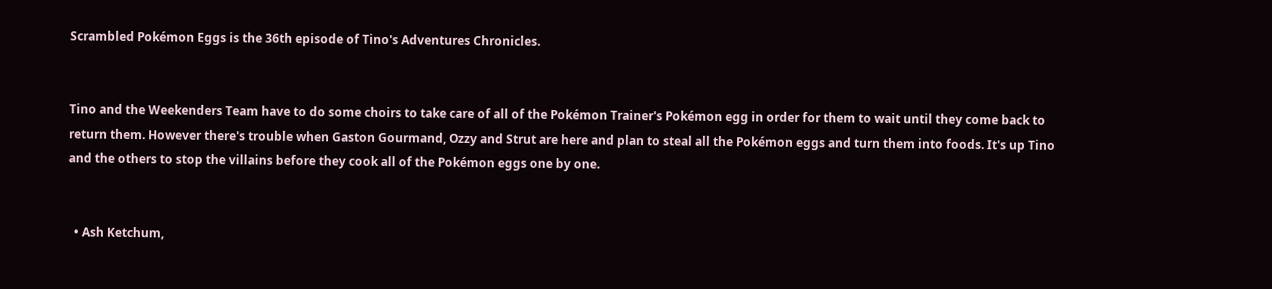Scrambled Pokémon Eggs is the 36th episode of Tino's Adventures Chronicles.


Tino and the Weekenders Team have to do some choirs to take care of all of the Pokémon Trainer's Pokémon egg in order for them to wait until they come back to return them. However there's trouble when Gaston Gourmand, Ozzy and Strut are here and plan to steal all the Pokémon eggs and turn them into foods. It's up Tino and the others to stop the villains before they cook all of the Pokémon eggs one by one.


  • Ash Ketchum,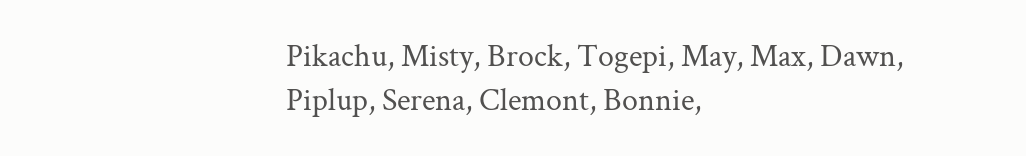Pikachu, Misty, Brock, Togepi, May, Max, Dawn, Piplup, Serena, Clemont, Bonnie,